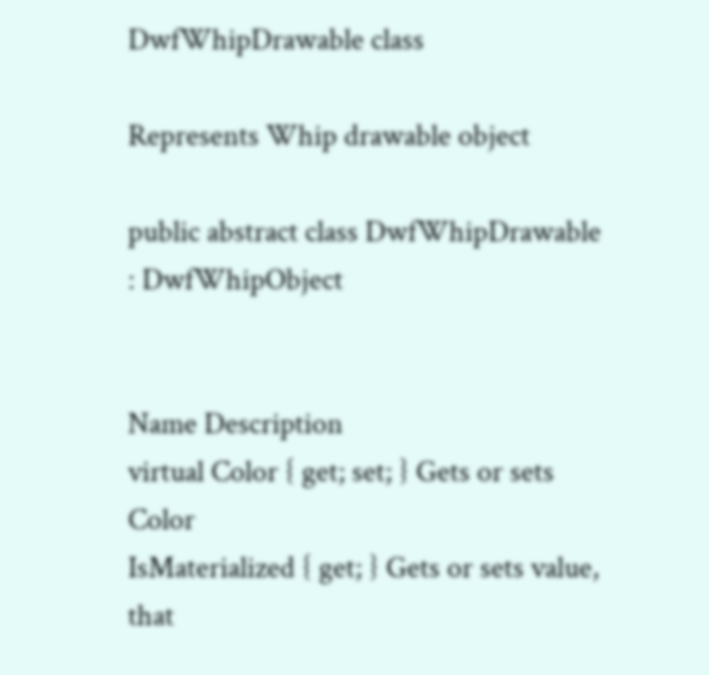DwfWhipDrawable class

Represents Whip drawable object

public abstract class DwfWhipDrawable : DwfWhipObject


Name Description
virtual Color { get; set; } Gets or sets Color
IsMaterialized { get; } Gets or sets value, that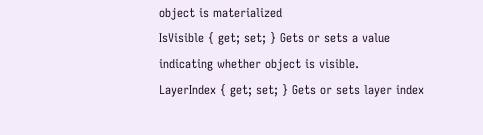object is materialized
IsVisible { get; set; } Gets or sets a value indicating whether object is visible.
LayerIndex { get; set; } Gets or sets layer index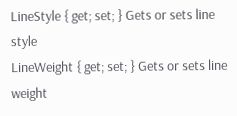LineStyle { get; set; } Gets or sets line style
LineWeight { get; set; } Gets or sets line weight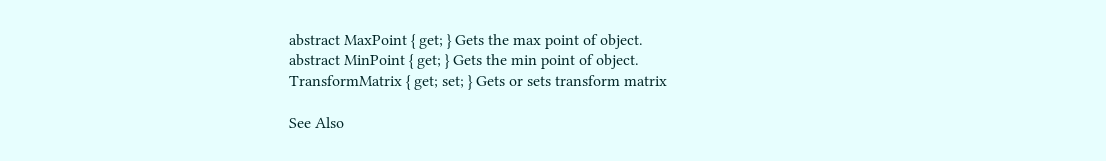abstract MaxPoint { get; } Gets the max point of object.
abstract MinPoint { get; } Gets the min point of object.
TransformMatrix { get; set; } Gets or sets transform matrix

See Also